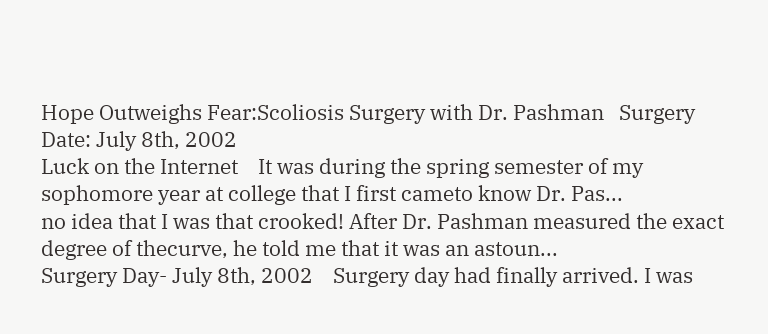Hope Outweighs Fear:Scoliosis Surgery with Dr. Pashman   Surgery Date: July 8th, 2002
Luck on the Internet    It was during the spring semester of my sophomore year at college that I first cameto know Dr. Pas...
no idea that I was that crooked! After Dr. Pashman measured the exact degree of thecurve, he told me that it was an astoun...
Surgery Day- July 8th, 2002    Surgery day had finally arrived. I was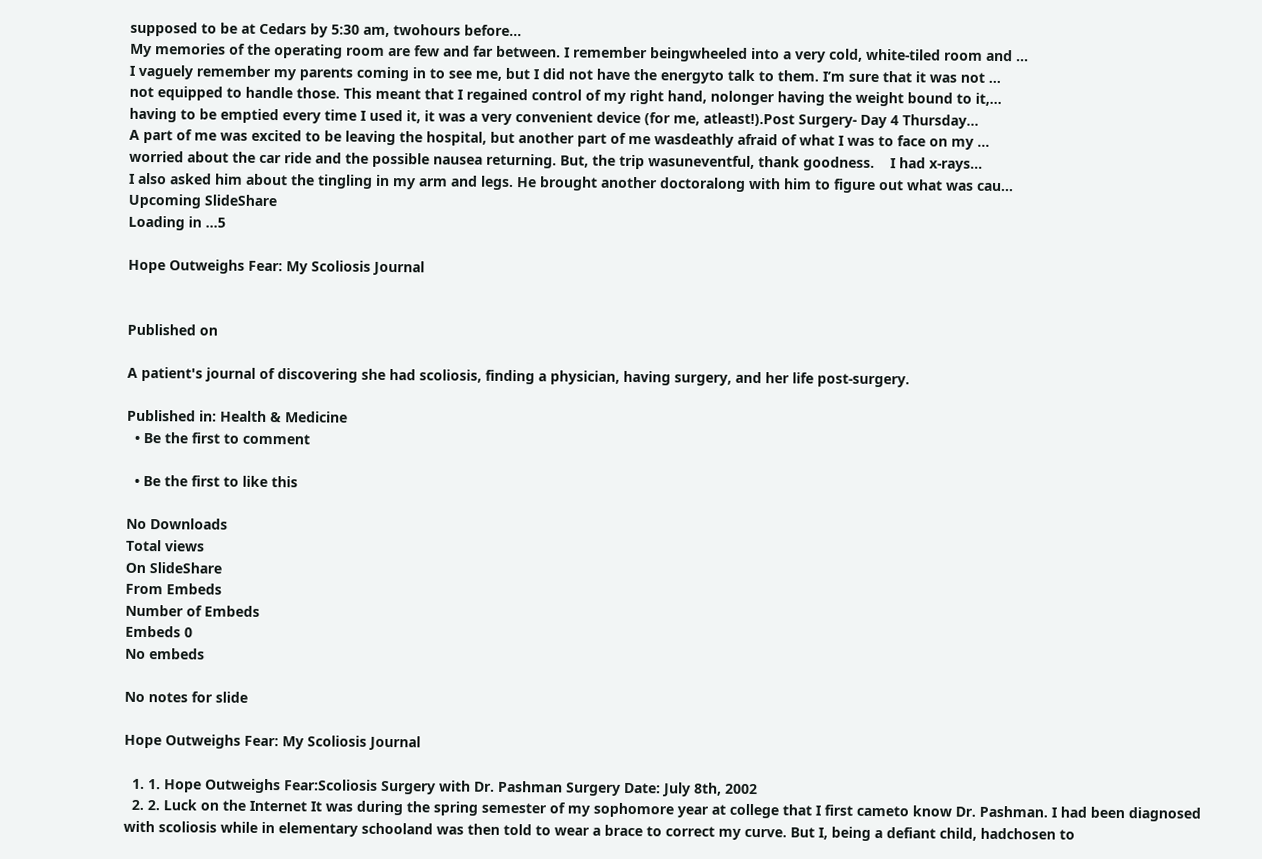supposed to be at Cedars by 5:30 am, twohours before...
My memories of the operating room are few and far between. I remember beingwheeled into a very cold, white-tiled room and ...
I vaguely remember my parents coming in to see me, but I did not have the energyto talk to them. I’m sure that it was not ...
not equipped to handle those. This meant that I regained control of my right hand, nolonger having the weight bound to it,...
having to be emptied every time I used it, it was a very convenient device (for me, atleast!).Post Surgery- Day 4 Thursday...
A part of me was excited to be leaving the hospital, but another part of me wasdeathly afraid of what I was to face on my ...
worried about the car ride and the possible nausea returning. But, the trip wasuneventful, thank goodness.    I had x-rays...
I also asked him about the tingling in my arm and legs. He brought another doctoralong with him to figure out what was cau...
Upcoming SlideShare
Loading in …5

Hope Outweighs Fear: My Scoliosis Journal


Published on

A patient's journal of discovering she had scoliosis, finding a physician, having surgery, and her life post-surgery.

Published in: Health & Medicine
  • Be the first to comment

  • Be the first to like this

No Downloads
Total views
On SlideShare
From Embeds
Number of Embeds
Embeds 0
No embeds

No notes for slide

Hope Outweighs Fear: My Scoliosis Journal

  1. 1. Hope Outweighs Fear:Scoliosis Surgery with Dr. Pashman Surgery Date: July 8th, 2002
  2. 2. Luck on the Internet It was during the spring semester of my sophomore year at college that I first cameto know Dr. Pashman. I had been diagnosed with scoliosis while in elementary schooland was then told to wear a brace to correct my curve. But I, being a defiant child, hadchosen to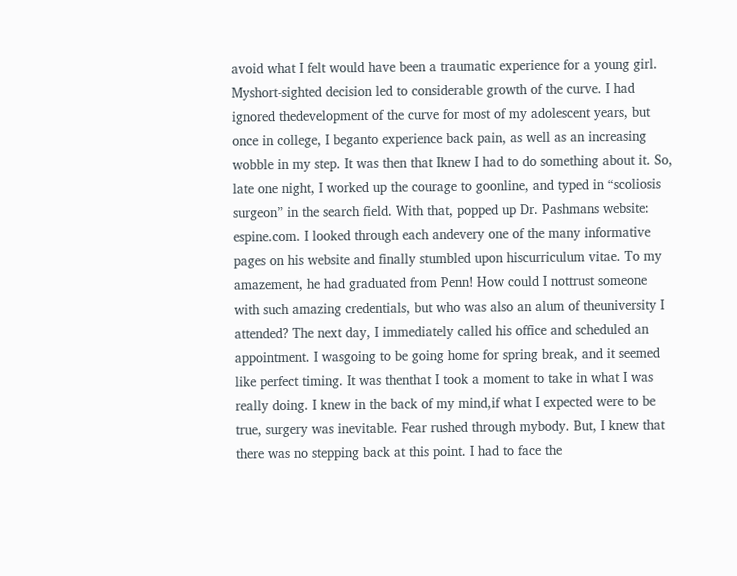avoid what I felt would have been a traumatic experience for a young girl. Myshort-sighted decision led to considerable growth of the curve. I had ignored thedevelopment of the curve for most of my adolescent years, but once in college, I beganto experience back pain, as well as an increasing wobble in my step. It was then that Iknew I had to do something about it. So, late one night, I worked up the courage to goonline, and typed in “scoliosis surgeon” in the search field. With that, popped up Dr. Pashmans website: espine.com. I looked through each andevery one of the many informative pages on his website and finally stumbled upon hiscurriculum vitae. To my amazement, he had graduated from Penn! How could I nottrust someone with such amazing credentials, but who was also an alum of theuniversity I attended? The next day, I immediately called his office and scheduled an appointment. I wasgoing to be going home for spring break, and it seemed like perfect timing. It was thenthat I took a moment to take in what I was really doing. I knew in the back of my mind,if what I expected were to be true, surgery was inevitable. Fear rushed through mybody. But, I knew that there was no stepping back at this point. I had to face the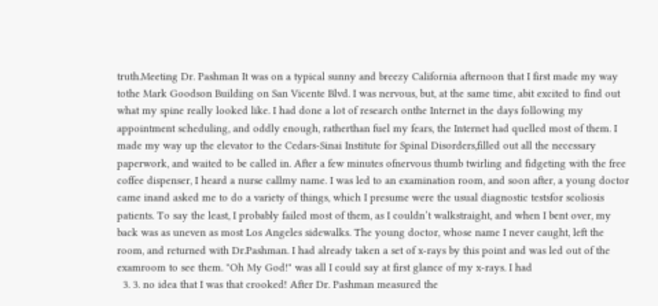truth.Meeting Dr. Pashman It was on a typical sunny and breezy California afternoon that I first made my way tothe Mark Goodson Building on San Vicente Blvd. I was nervous, but, at the same time, abit excited to find out what my spine really looked like. I had done a lot of research onthe Internet in the days following my appointment scheduling, and oddly enough, ratherthan fuel my fears, the Internet had quelled most of them. I made my way up the elevator to the Cedars-Sinai Institute for Spinal Disorders,filled out all the necessary paperwork, and waited to be called in. After a few minutes ofnervous thumb twirling and fidgeting with the free coffee dispenser, I heard a nurse callmy name. I was led to an examination room, and soon after, a young doctor came inand asked me to do a variety of things, which I presume were the usual diagnostic testsfor scoliosis patients. To say the least, I probably failed most of them, as I couldn’t walkstraight, and when I bent over, my back was as uneven as most Los Angeles sidewalks. The young doctor, whose name I never caught, left the room, and returned with Dr.Pashman. I had already taken a set of x-rays by this point and was led out of the examroom to see them. "Oh My God!" was all I could say at first glance of my x-rays. I had
  3. 3. no idea that I was that crooked! After Dr. Pashman measured the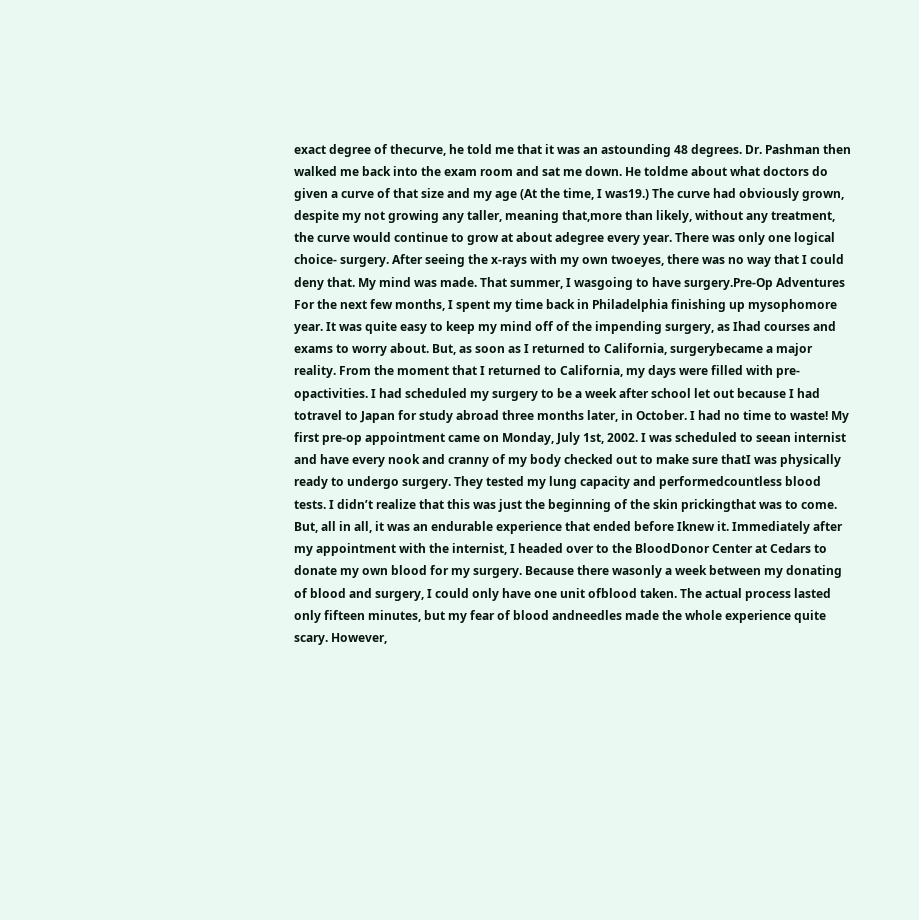exact degree of thecurve, he told me that it was an astounding 48 degrees. Dr. Pashman then walked me back into the exam room and sat me down. He toldme about what doctors do given a curve of that size and my age (At the time, I was19.) The curve had obviously grown, despite my not growing any taller, meaning that,more than likely, without any treatment, the curve would continue to grow at about adegree every year. There was only one logical choice- surgery. After seeing the x-rays with my own twoeyes, there was no way that I could deny that. My mind was made. That summer, I wasgoing to have surgery.Pre-Op Adventures For the next few months, I spent my time back in Philadelphia finishing up mysophomore year. It was quite easy to keep my mind off of the impending surgery, as Ihad courses and exams to worry about. But, as soon as I returned to California, surgerybecame a major reality. From the moment that I returned to California, my days were filled with pre-opactivities. I had scheduled my surgery to be a week after school let out because I had totravel to Japan for study abroad three months later, in October. I had no time to waste! My first pre-op appointment came on Monday, July 1st, 2002. I was scheduled to seean internist and have every nook and cranny of my body checked out to make sure thatI was physically ready to undergo surgery. They tested my lung capacity and performedcountless blood tests. I didn’t realize that this was just the beginning of the skin prickingthat was to come. But, all in all, it was an endurable experience that ended before Iknew it. Immediately after my appointment with the internist, I headed over to the BloodDonor Center at Cedars to donate my own blood for my surgery. Because there wasonly a week between my donating of blood and surgery, I could only have one unit ofblood taken. The actual process lasted only fifteen minutes, but my fear of blood andneedles made the whole experience quite scary. However,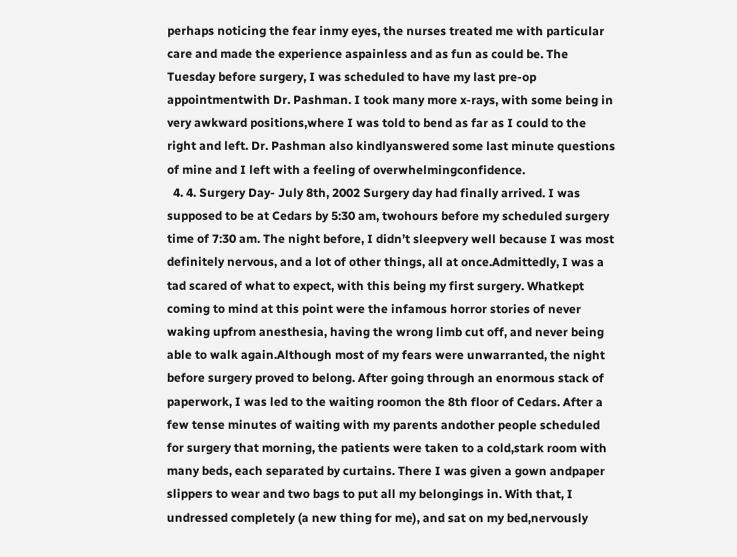perhaps noticing the fear inmy eyes, the nurses treated me with particular care and made the experience aspainless and as fun as could be. The Tuesday before surgery, I was scheduled to have my last pre-op appointmentwith Dr. Pashman. I took many more x-rays, with some being in very awkward positions,where I was told to bend as far as I could to the right and left. Dr. Pashman also kindlyanswered some last minute questions of mine and I left with a feeling of overwhelmingconfidence.
  4. 4. Surgery Day- July 8th, 2002 Surgery day had finally arrived. I was supposed to be at Cedars by 5:30 am, twohours before my scheduled surgery time of 7:30 am. The night before, I didn’t sleepvery well because I was most definitely nervous, and a lot of other things, all at once.Admittedly, I was a tad scared of what to expect, with this being my first surgery. Whatkept coming to mind at this point were the infamous horror stories of never waking upfrom anesthesia, having the wrong limb cut off, and never being able to walk again.Although most of my fears were unwarranted, the night before surgery proved to belong. After going through an enormous stack of paperwork, I was led to the waiting roomon the 8th floor of Cedars. After a few tense minutes of waiting with my parents andother people scheduled for surgery that morning, the patients were taken to a cold,stark room with many beds, each separated by curtains. There I was given a gown andpaper slippers to wear and two bags to put all my belongings in. With that, I undressed completely (a new thing for me), and sat on my bed,nervously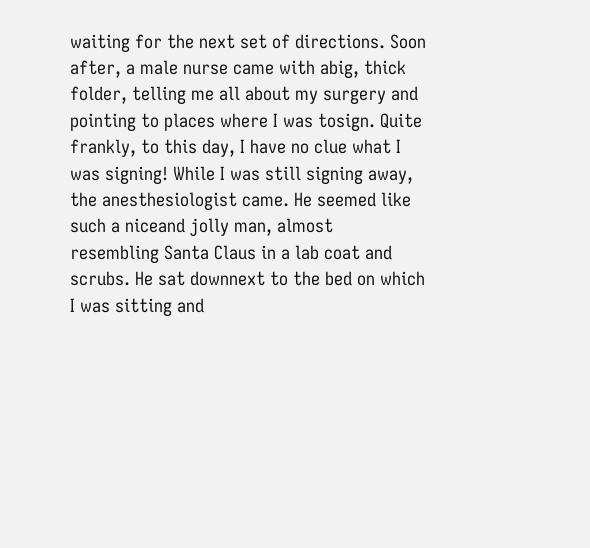waiting for the next set of directions. Soon after, a male nurse came with abig, thick folder, telling me all about my surgery and pointing to places where I was tosign. Quite frankly, to this day, I have no clue what I was signing! While I was still signing away, the anesthesiologist came. He seemed like such a niceand jolly man, almost resembling Santa Claus in a lab coat and scrubs. He sat downnext to the bed on which I was sitting and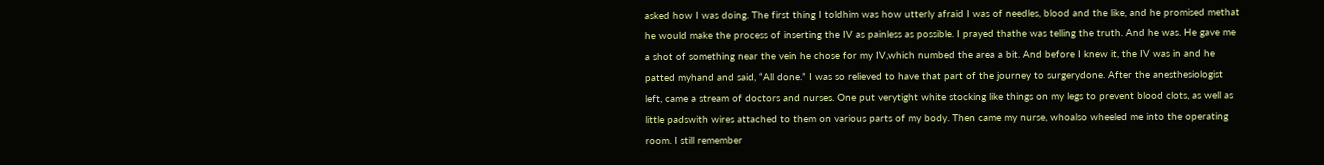asked how I was doing. The first thing I toldhim was how utterly afraid I was of needles, blood and the like, and he promised methat he would make the process of inserting the IV as painless as possible. I prayed thathe was telling the truth. And he was. He gave me a shot of something near the vein he chose for my IV,which numbed the area a bit. And before I knew it, the IV was in and he patted myhand and said, “All done.” I was so relieved to have that part of the journey to surgerydone. After the anesthesiologist left, came a stream of doctors and nurses. One put verytight white stocking like things on my legs to prevent blood clots, as well as little padswith wires attached to them on various parts of my body. Then came my nurse, whoalso wheeled me into the operating room. I still remember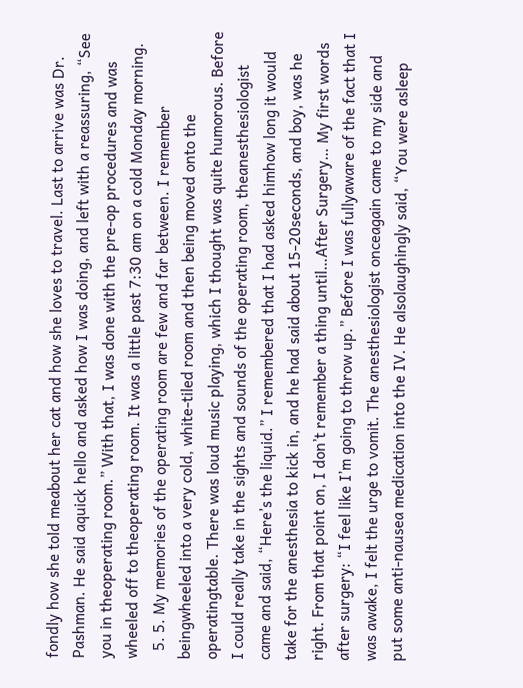fondly how she told meabout her cat and how she loves to travel. Last to arrive was Dr. Pashman. He said aquick hello and asked how I was doing, and left with a reassuring, “See you in theoperating room.” With that, I was done with the pre-op procedures and was wheeled off to theoperating room. It was a little past 7:30 am on a cold Monday morning.
  5. 5. My memories of the operating room are few and far between. I remember beingwheeled into a very cold, white-tiled room and then being moved onto the operatingtable. There was loud music playing, which I thought was quite humorous. Before I could really take in the sights and sounds of the operating room, theanesthesiologist came and said, “Here’s the liquid.” I remembered that I had asked himhow long it would take for the anesthesia to kick in, and he had said about 15-20seconds, and boy, was he right. From that point on, I don’t remember a thing until…After Surgery… My first words after surgery: “I feel like I’m going to throw up.” Before I was fullyaware of the fact that I was awake, I felt the urge to vomit. The anesthesiologist onceagain came to my side and put some anti-nausea medication into the IV. He alsolaughingly said, “You were asleep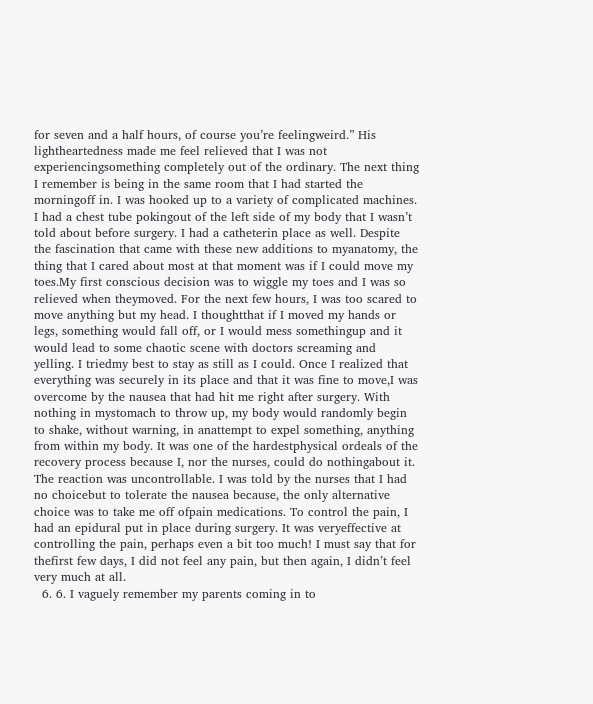for seven and a half hours, of course you’re feelingweird.” His lightheartedness made me feel relieved that I was not experiencingsomething completely out of the ordinary. The next thing I remember is being in the same room that I had started the morningoff in. I was hooked up to a variety of complicated machines. I had a chest tube pokingout of the left side of my body that I wasn’t told about before surgery. I had a catheterin place as well. Despite the fascination that came with these new additions to myanatomy, the thing that I cared about most at that moment was if I could move my toes.My first conscious decision was to wiggle my toes and I was so relieved when theymoved. For the next few hours, I was too scared to move anything but my head. I thoughtthat if I moved my hands or legs, something would fall off, or I would mess somethingup and it would lead to some chaotic scene with doctors screaming and yelling. I triedmy best to stay as still as I could. Once I realized that everything was securely in its place and that it was fine to move,I was overcome by the nausea that had hit me right after surgery. With nothing in mystomach to throw up, my body would randomly begin to shake, without warning, in anattempt to expel something, anything from within my body. It was one of the hardestphysical ordeals of the recovery process because I, nor the nurses, could do nothingabout it. The reaction was uncontrollable. I was told by the nurses that I had no choicebut to tolerate the nausea because, the only alternative choice was to take me off ofpain medications. To control the pain, I had an epidural put in place during surgery. It was veryeffective at controlling the pain, perhaps even a bit too much! I must say that for thefirst few days, I did not feel any pain, but then again, I didn’t feel very much at all.
  6. 6. I vaguely remember my parents coming in to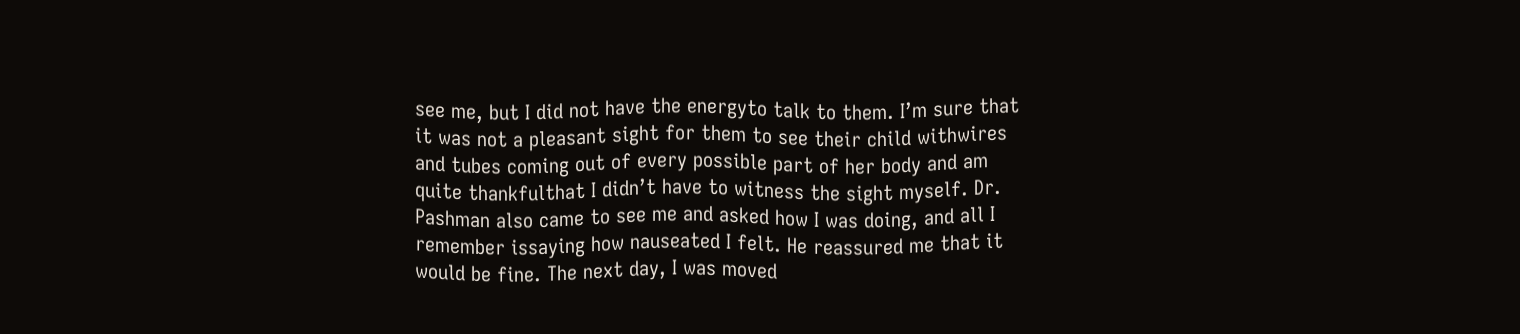see me, but I did not have the energyto talk to them. I’m sure that it was not a pleasant sight for them to see their child withwires and tubes coming out of every possible part of her body and am quite thankfulthat I didn’t have to witness the sight myself. Dr. Pashman also came to see me and asked how I was doing, and all I remember issaying how nauseated I felt. He reassured me that it would be fine. The next day, I was moved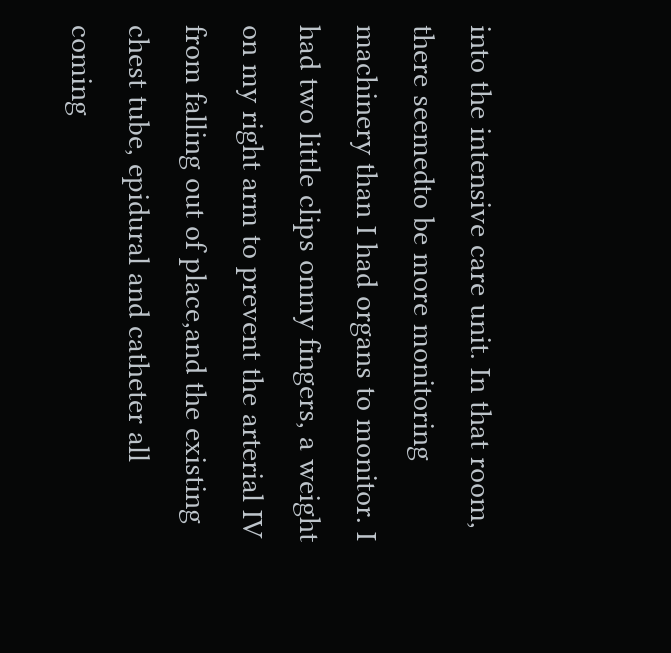into the intensive care unit. In that room, there seemedto be more monitoring machinery than I had organs to monitor. I had two little clips onmy fingers, a weight on my right arm to prevent the arterial IV from falling out of place,and the existing chest tube, epidural and catheter all coming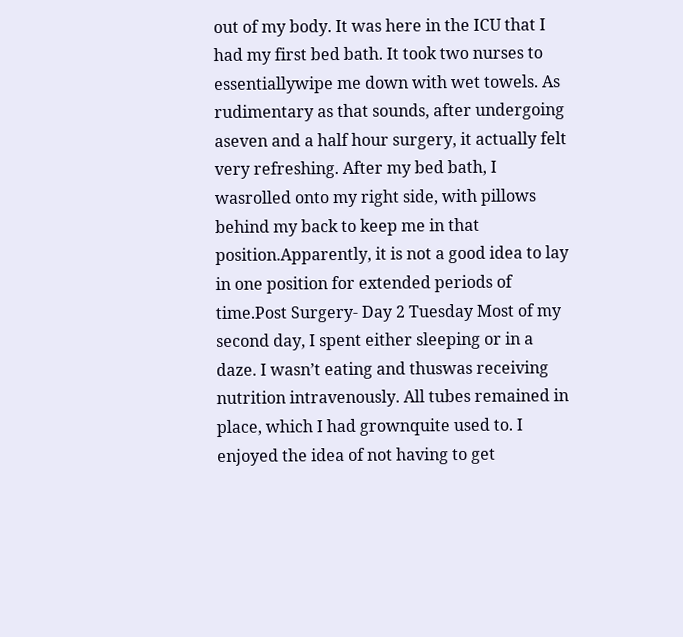out of my body. It was here in the ICU that I had my first bed bath. It took two nurses to essentiallywipe me down with wet towels. As rudimentary as that sounds, after undergoing aseven and a half hour surgery, it actually felt very refreshing. After my bed bath, I wasrolled onto my right side, with pillows behind my back to keep me in that position.Apparently, it is not a good idea to lay in one position for extended periods of time.Post Surgery- Day 2 Tuesday Most of my second day, I spent either sleeping or in a daze. I wasn’t eating and thuswas receiving nutrition intravenously. All tubes remained in place, which I had grownquite used to. I enjoyed the idea of not having to get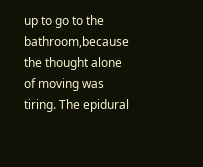up to go to the bathroom,because the thought alone of moving was tiring. The epidural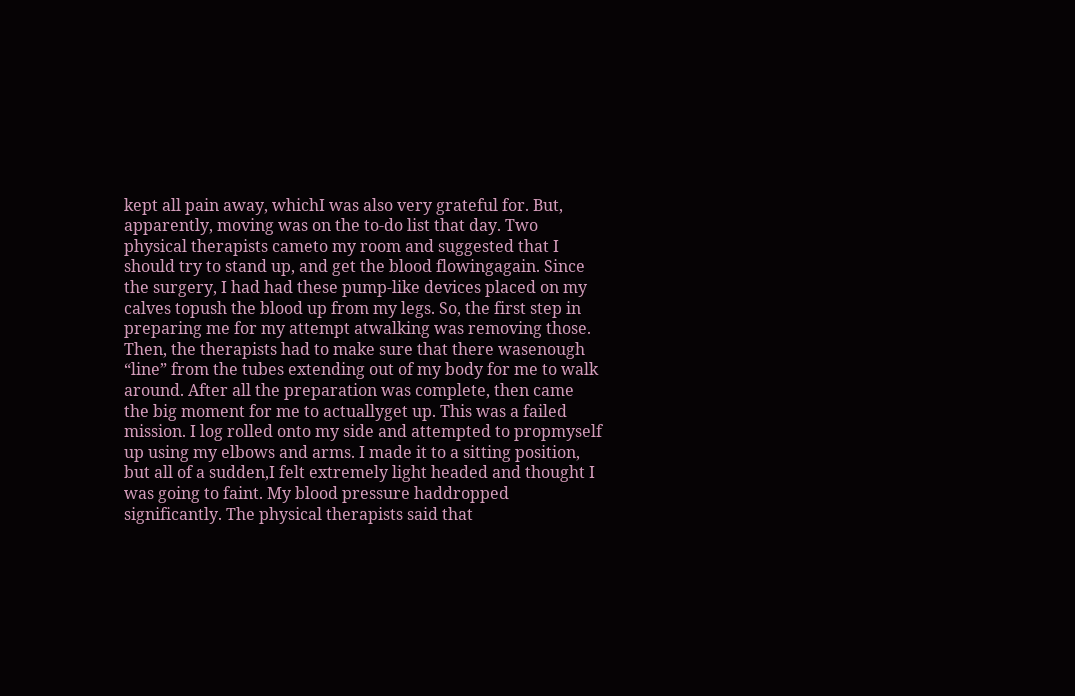kept all pain away, whichI was also very grateful for. But, apparently, moving was on the to-do list that day. Two physical therapists cameto my room and suggested that I should try to stand up, and get the blood flowingagain. Since the surgery, I had had these pump-like devices placed on my calves topush the blood up from my legs. So, the first step in preparing me for my attempt atwalking was removing those. Then, the therapists had to make sure that there wasenough “line” from the tubes extending out of my body for me to walk around. After all the preparation was complete, then came the big moment for me to actuallyget up. This was a failed mission. I log rolled onto my side and attempted to propmyself up using my elbows and arms. I made it to a sitting position, but all of a sudden,I felt extremely light headed and thought I was going to faint. My blood pressure haddropped significantly. The physical therapists said that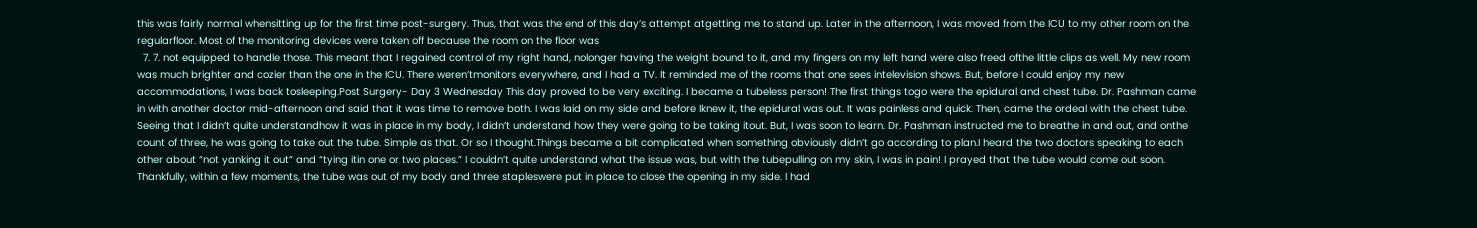this was fairly normal whensitting up for the first time post-surgery. Thus, that was the end of this day’s attempt atgetting me to stand up. Later in the afternoon, I was moved from the ICU to my other room on the regularfloor. Most of the monitoring devices were taken off because the room on the floor was
  7. 7. not equipped to handle those. This meant that I regained control of my right hand, nolonger having the weight bound to it, and my fingers on my left hand were also freed ofthe little clips as well. My new room was much brighter and cozier than the one in the ICU. There weren’tmonitors everywhere, and I had a TV. It reminded me of the rooms that one sees intelevision shows. But, before I could enjoy my new accommodations, I was back tosleeping.Post Surgery- Day 3 Wednesday This day proved to be very exciting. I became a tubeless person! The first things togo were the epidural and chest tube. Dr. Pashman came in with another doctor mid-afternoon and said that it was time to remove both. I was laid on my side and before Iknew it, the epidural was out. It was painless and quick. Then, came the ordeal with the chest tube. Seeing that I didn’t quite understandhow it was in place in my body, I didn’t understand how they were going to be taking itout. But, I was soon to learn. Dr. Pashman instructed me to breathe in and out, and onthe count of three, he was going to take out the tube. Simple as that. Or so I thought.Things became a bit complicated when something obviously didn’t go according to plan.I heard the two doctors speaking to each other about “not yanking it out” and “tying itin one or two places.” I couldn’t quite understand what the issue was, but with the tubepulling on my skin, I was in pain! I prayed that the tube would come out soon. Thankfully, within a few moments, the tube was out of my body and three stapleswere put in place to close the opening in my side. I had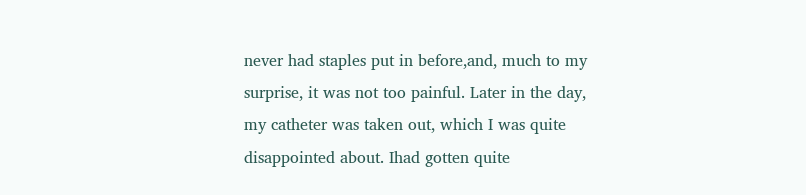never had staples put in before,and, much to my surprise, it was not too painful. Later in the day, my catheter was taken out, which I was quite disappointed about. Ihad gotten quite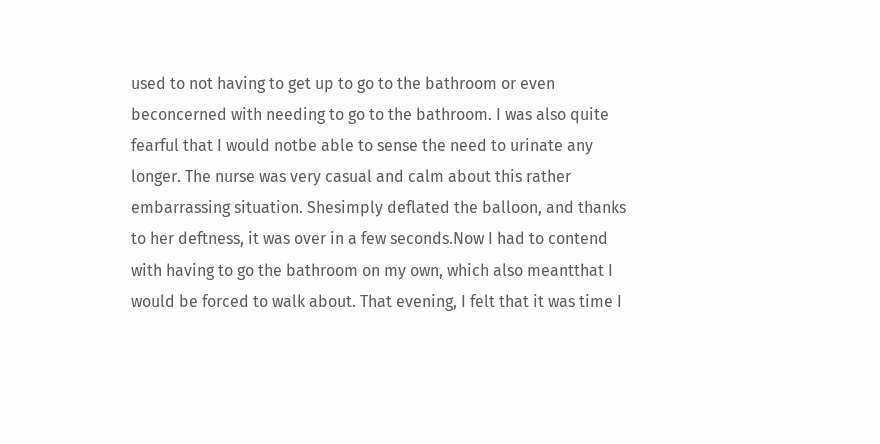used to not having to get up to go to the bathroom or even beconcerned with needing to go to the bathroom. I was also quite fearful that I would notbe able to sense the need to urinate any longer. The nurse was very casual and calm about this rather embarrassing situation. Shesimply deflated the balloon, and thanks to her deftness, it was over in a few seconds.Now I had to contend with having to go the bathroom on my own, which also meantthat I would be forced to walk about. That evening, I felt that it was time I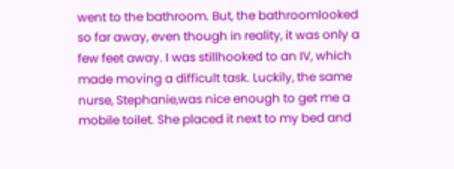went to the bathroom. But, the bathroomlooked so far away, even though in reality, it was only a few feet away. I was stillhooked to an IV, which made moving a difficult task. Luckily, the same nurse, Stephanie,was nice enough to get me a mobile toilet. She placed it next to my bed and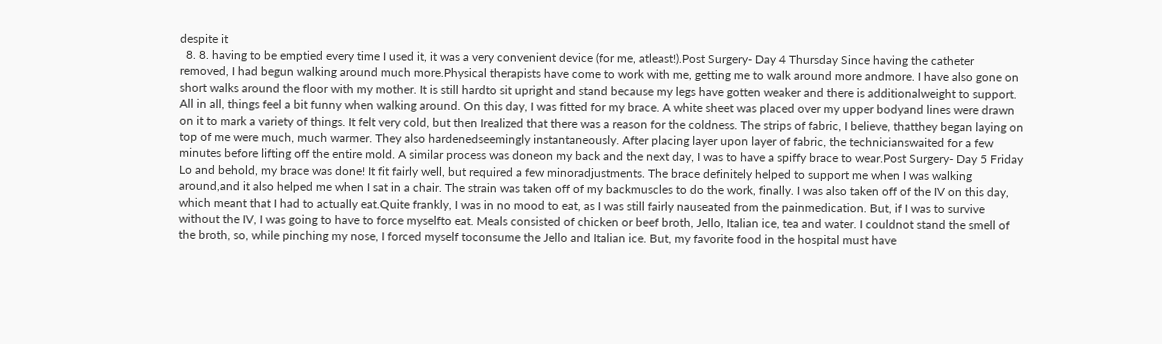despite it
  8. 8. having to be emptied every time I used it, it was a very convenient device (for me, atleast!).Post Surgery- Day 4 Thursday Since having the catheter removed, I had begun walking around much more.Physical therapists have come to work with me, getting me to walk around more andmore. I have also gone on short walks around the floor with my mother. It is still hardto sit upright and stand because my legs have gotten weaker and there is additionalweight to support. All in all, things feel a bit funny when walking around. On this day, I was fitted for my brace. A white sheet was placed over my upper bodyand lines were drawn on it to mark a variety of things. It felt very cold, but then Irealized that there was a reason for the coldness. The strips of fabric, I believe, thatthey began laying on top of me were much, much warmer. They also hardenedseemingly instantaneously. After placing layer upon layer of fabric, the technicianswaited for a few minutes before lifting off the entire mold. A similar process was doneon my back and the next day, I was to have a spiffy brace to wear.Post Surgery- Day 5 Friday Lo and behold, my brace was done! It fit fairly well, but required a few minoradjustments. The brace definitely helped to support me when I was walking around,and it also helped me when I sat in a chair. The strain was taken off of my backmuscles to do the work, finally. I was also taken off of the IV on this day, which meant that I had to actually eat.Quite frankly, I was in no mood to eat, as I was still fairly nauseated from the painmedication. But, if I was to survive without the IV, I was going to have to force myselfto eat. Meals consisted of chicken or beef broth, Jello, Italian ice, tea and water. I couldnot stand the smell of the broth, so, while pinching my nose, I forced myself toconsume the Jello and Italian ice. But, my favorite food in the hospital must have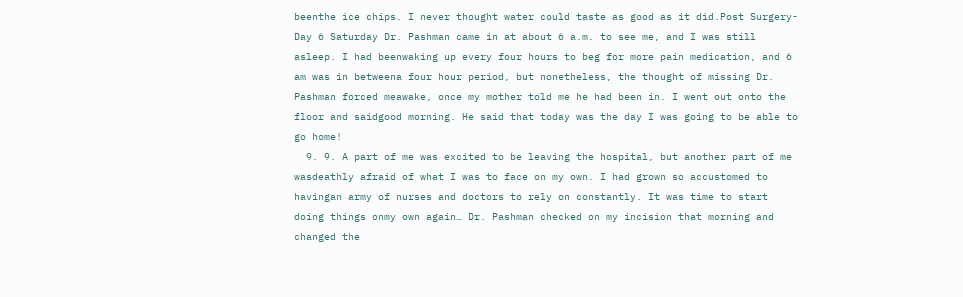beenthe ice chips. I never thought water could taste as good as it did.Post Surgery- Day 6 Saturday Dr. Pashman came in at about 6 a.m. to see me, and I was still asleep. I had beenwaking up every four hours to beg for more pain medication, and 6 am was in betweena four hour period, but nonetheless, the thought of missing Dr. Pashman forced meawake, once my mother told me he had been in. I went out onto the floor and saidgood morning. He said that today was the day I was going to be able to go home!
  9. 9. A part of me was excited to be leaving the hospital, but another part of me wasdeathly afraid of what I was to face on my own. I had grown so accustomed to havingan army of nurses and doctors to rely on constantly. It was time to start doing things onmy own again… Dr. Pashman checked on my incision that morning and changed the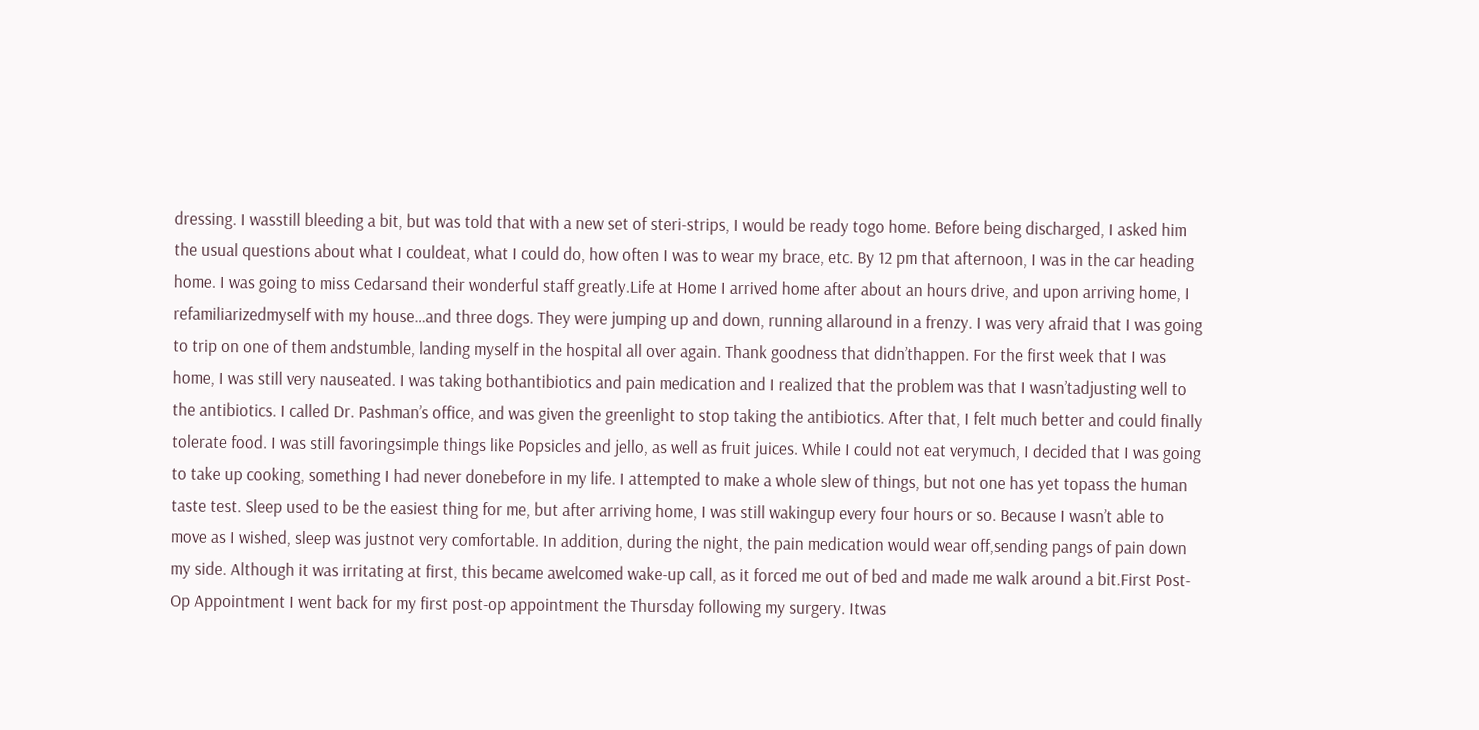dressing. I wasstill bleeding a bit, but was told that with a new set of steri-strips, I would be ready togo home. Before being discharged, I asked him the usual questions about what I couldeat, what I could do, how often I was to wear my brace, etc. By 12 pm that afternoon, I was in the car heading home. I was going to miss Cedarsand their wonderful staff greatly.Life at Home I arrived home after about an hours drive, and upon arriving home, I refamiliarizedmyself with my house…and three dogs. They were jumping up and down, running allaround in a frenzy. I was very afraid that I was going to trip on one of them andstumble, landing myself in the hospital all over again. Thank goodness that didn’thappen. For the first week that I was home, I was still very nauseated. I was taking bothantibiotics and pain medication and I realized that the problem was that I wasn’tadjusting well to the antibiotics. I called Dr. Pashman’s office, and was given the greenlight to stop taking the antibiotics. After that, I felt much better and could finally tolerate food. I was still favoringsimple things like Popsicles and jello, as well as fruit juices. While I could not eat verymuch, I decided that I was going to take up cooking, something I had never donebefore in my life. I attempted to make a whole slew of things, but not one has yet topass the human taste test. Sleep used to be the easiest thing for me, but after arriving home, I was still wakingup every four hours or so. Because I wasn’t able to move as I wished, sleep was justnot very comfortable. In addition, during the night, the pain medication would wear off,sending pangs of pain down my side. Although it was irritating at first, this became awelcomed wake-up call, as it forced me out of bed and made me walk around a bit.First Post-Op Appointment I went back for my first post-op appointment the Thursday following my surgery. Itwas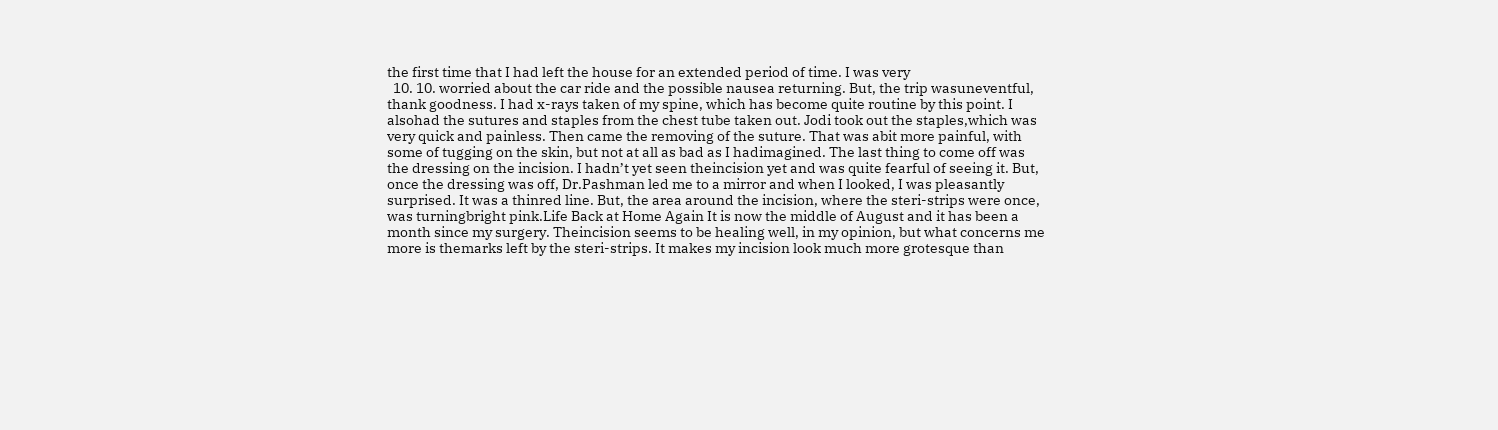the first time that I had left the house for an extended period of time. I was very
  10. 10. worried about the car ride and the possible nausea returning. But, the trip wasuneventful, thank goodness. I had x-rays taken of my spine, which has become quite routine by this point. I alsohad the sutures and staples from the chest tube taken out. Jodi took out the staples,which was very quick and painless. Then came the removing of the suture. That was abit more painful, with some of tugging on the skin, but not at all as bad as I hadimagined. The last thing to come off was the dressing on the incision. I hadn’t yet seen theincision yet and was quite fearful of seeing it. But, once the dressing was off, Dr.Pashman led me to a mirror and when I looked, I was pleasantly surprised. It was a thinred line. But, the area around the incision, where the steri-strips were once, was turningbright pink.Life Back at Home Again It is now the middle of August and it has been a month since my surgery. Theincision seems to be healing well, in my opinion, but what concerns me more is themarks left by the steri-strips. It makes my incision look much more grotesque than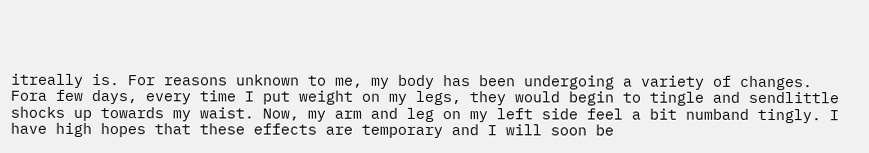itreally is. For reasons unknown to me, my body has been undergoing a variety of changes. Fora few days, every time I put weight on my legs, they would begin to tingle and sendlittle shocks up towards my waist. Now, my arm and leg on my left side feel a bit numband tingly. I have high hopes that these effects are temporary and I will soon be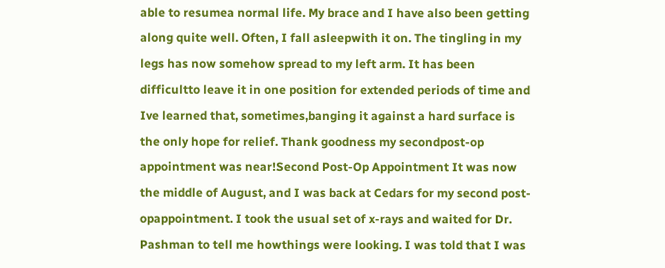able to resumea normal life. My brace and I have also been getting along quite well. Often, I fall asleepwith it on. The tingling in my legs has now somehow spread to my left arm. It has been difficultto leave it in one position for extended periods of time and Ive learned that, sometimes,banging it against a hard surface is the only hope for relief. Thank goodness my secondpost-op appointment was near!Second Post-Op Appointment It was now the middle of August, and I was back at Cedars for my second post-opappointment. I took the usual set of x-rays and waited for Dr. Pashman to tell me howthings were looking. I was told that I was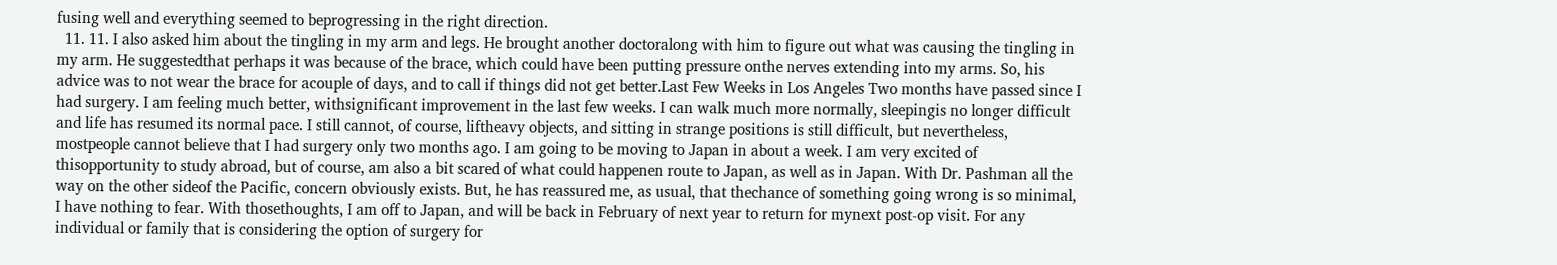fusing well and everything seemed to beprogressing in the right direction.
  11. 11. I also asked him about the tingling in my arm and legs. He brought another doctoralong with him to figure out what was causing the tingling in my arm. He suggestedthat perhaps it was because of the brace, which could have been putting pressure onthe nerves extending into my arms. So, his advice was to not wear the brace for acouple of days, and to call if things did not get better.Last Few Weeks in Los Angeles Two months have passed since I had surgery. I am feeling much better, withsignificant improvement in the last few weeks. I can walk much more normally, sleepingis no longer difficult and life has resumed its normal pace. I still cannot, of course, liftheavy objects, and sitting in strange positions is still difficult, but nevertheless, mostpeople cannot believe that I had surgery only two months ago. I am going to be moving to Japan in about a week. I am very excited of thisopportunity to study abroad, but of course, am also a bit scared of what could happenen route to Japan, as well as in Japan. With Dr. Pashman all the way on the other sideof the Pacific, concern obviously exists. But, he has reassured me, as usual, that thechance of something going wrong is so minimal, I have nothing to fear. With thosethoughts, I am off to Japan, and will be back in February of next year to return for mynext post-op visit. For any individual or family that is considering the option of surgery for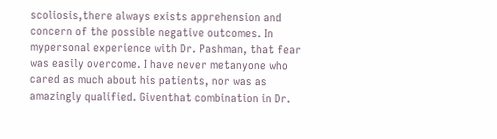scoliosis,there always exists apprehension and concern of the possible negative outcomes. In mypersonal experience with Dr. Pashman, that fear was easily overcome. I have never metanyone who cared as much about his patients, nor was as amazingly qualified. Giventhat combination in Dr.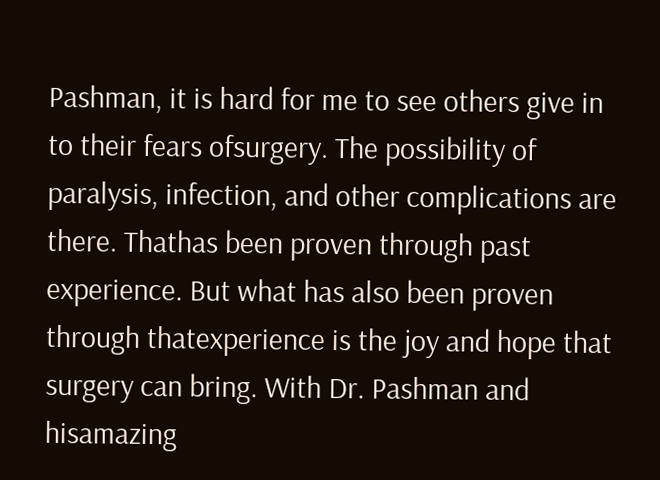Pashman, it is hard for me to see others give in to their fears ofsurgery. The possibility of paralysis, infection, and other complications are there. Thathas been proven through past experience. But what has also been proven through thatexperience is the joy and hope that surgery can bring. With Dr. Pashman and hisamazing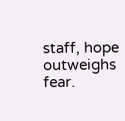staff, hope outweighs fear.